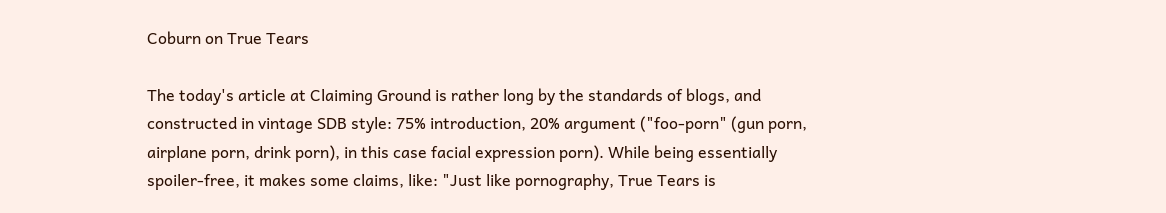Coburn on True Tears

The today's article at Claiming Ground is rather long by the standards of blogs, and constructed in vintage SDB style: 75% introduction, 20% argument ("foo-porn" (gun porn, airplane porn, drink porn), in this case facial expression porn). While being essentially spoiler-free, it makes some claims, like: "Just like pornography, True Tears is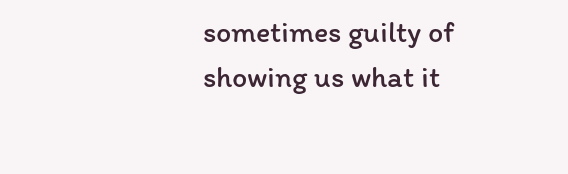sometimes guilty of showing us what it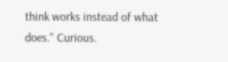think works instead of what does." Curious.